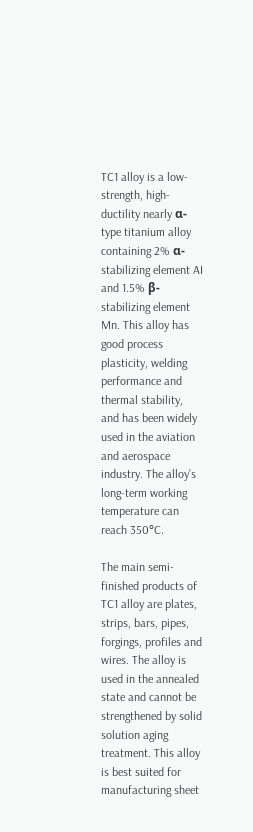TC1 alloy is a low-strength, high-ductility nearly α-type titanium alloy containing 2% α-stabilizing element AI and 1.5% β-stabilizing element Mn. This alloy has good process plasticity, welding performance and thermal stability, and has been widely used in the aviation and aerospace industry. The alloy’s long-term working temperature can reach 350°C.

The main semi-finished products of TC1 alloy are plates, strips, bars, pipes, forgings, profiles and wires. The alloy is used in the annealed state and cannot be strengthened by solid solution aging treatment. This alloy is best suited for manufacturing sheet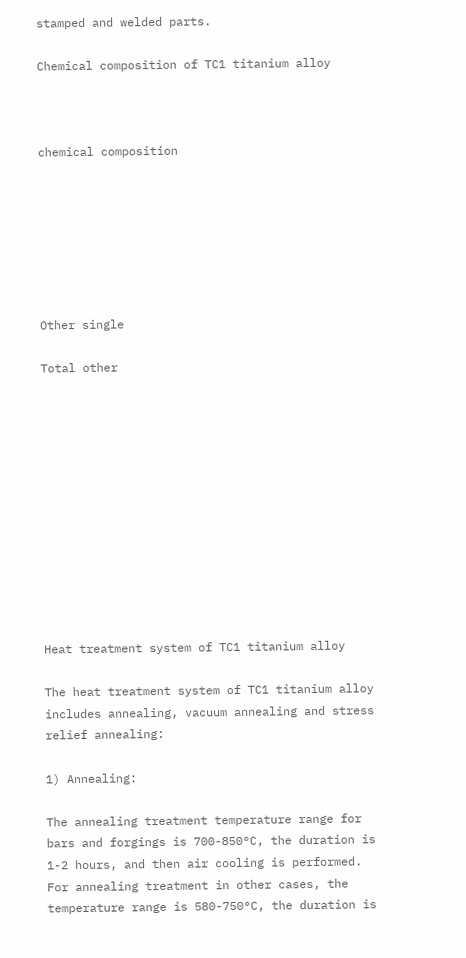stamped and welded parts.

Chemical composition of TC1 titanium alloy



chemical composition







Other single

Total other












Heat treatment system of TC1 titanium alloy

The heat treatment system of TC1 titanium alloy includes annealing, vacuum annealing and stress relief annealing:

1) Annealing:

The annealing treatment temperature range for bars and forgings is 700-850°C, the duration is 1-2 hours, and then air cooling is performed. For annealing treatment in other cases, the temperature range is 580-750°C, the duration is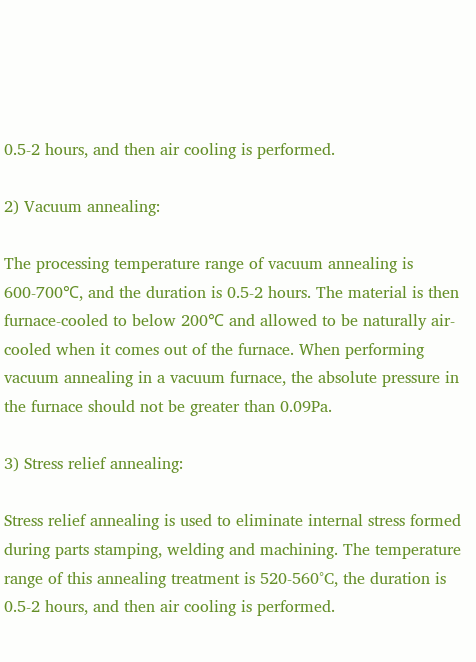0.5-2 hours, and then air cooling is performed.

2) Vacuum annealing:

The processing temperature range of vacuum annealing is 600-700℃, and the duration is 0.5-2 hours. The material is then furnace-cooled to below 200℃ and allowed to be naturally air-cooled when it comes out of the furnace. When performing vacuum annealing in a vacuum furnace, the absolute pressure in the furnace should not be greater than 0.09Pa.

3) Stress relief annealing:

Stress relief annealing is used to eliminate internal stress formed during parts stamping, welding and machining. The temperature range of this annealing treatment is 520-560°C, the duration is 0.5-2 hours, and then air cooling is performed.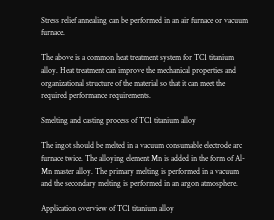Stress relief annealing can be performed in an air furnace or vacuum furnace.

The above is a common heat treatment system for TC1 titanium alloy. Heat treatment can improve the mechanical properties and organizational structure of the material so that it can meet the required performance requirements.

Smelting and casting process of TC1 titanium alloy

The ingot should be melted in a vacuum consumable electrode arc furnace twice. The alloying element Mn is added in the form of Al-Mn master alloy. The primary melting is performed in a vacuum and the secondary melting is performed in an argon atmosphere.

Application overview of TC1 titanium alloy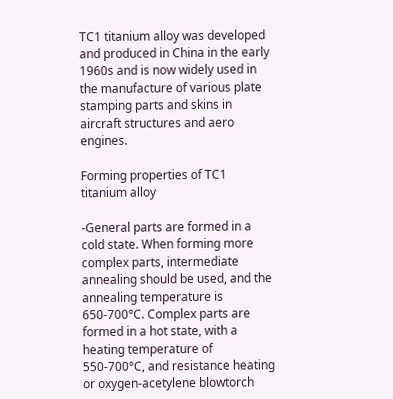TC1 titanium alloy was developed and produced in China in the early 1960s and is now widely used in the manufacture of various plate stamping parts and skins in aircraft structures and aero engines.

Forming properties of TC1 titanium alloy

-General parts are formed in a cold state. When forming more complex parts, intermediate annealing should be used, and the annealing temperature is 650-700°C. Complex parts are formed in a hot state, with a heating temperature of 550-700°C, and resistance heating or oxygen-acetylene blowtorch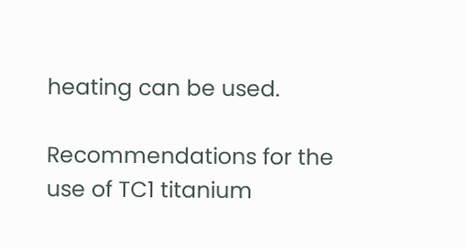heating can be used.

Recommendations for the use of TC1 titanium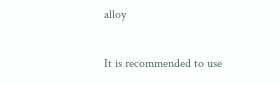alloy

It is recommended to use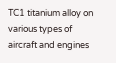TC1 titanium alloy on various types of aircraft and engines